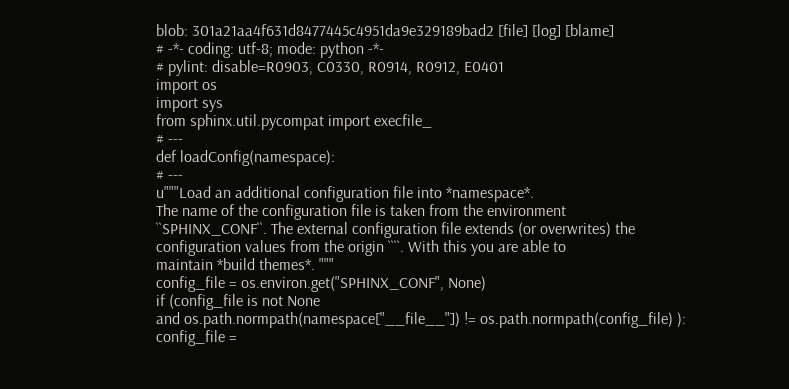blob: 301a21aa4f631d8477445c4951da9e329189bad2 [file] [log] [blame]
# -*- coding: utf-8; mode: python -*-
# pylint: disable=R0903, C0330, R0914, R0912, E0401
import os
import sys
from sphinx.util.pycompat import execfile_
# ---
def loadConfig(namespace):
# ---
u"""Load an additional configuration file into *namespace*.
The name of the configuration file is taken from the environment
``SPHINX_CONF``. The external configuration file extends (or overwrites) the
configuration values from the origin ````. With this you are able to
maintain *build themes*. """
config_file = os.environ.get("SPHINX_CONF", None)
if (config_file is not None
and os.path.normpath(namespace["__file__"]) != os.path.normpath(config_file) ):
config_file =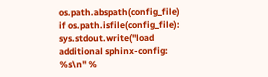os.path.abspath(config_file)
if os.path.isfile(config_file):
sys.stdout.write("load additional sphinx-config: %s\n" %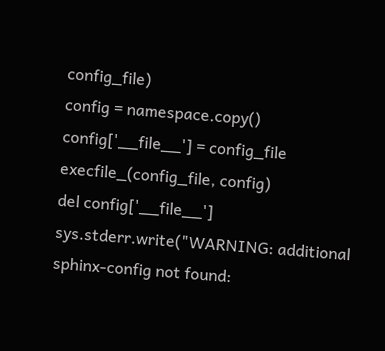config_file)
config = namespace.copy()
config['__file__'] = config_file
execfile_(config_file, config)
del config['__file__']
sys.stderr.write("WARNING: additional sphinx-config not found: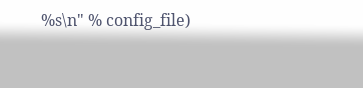%s\n" % config_file)